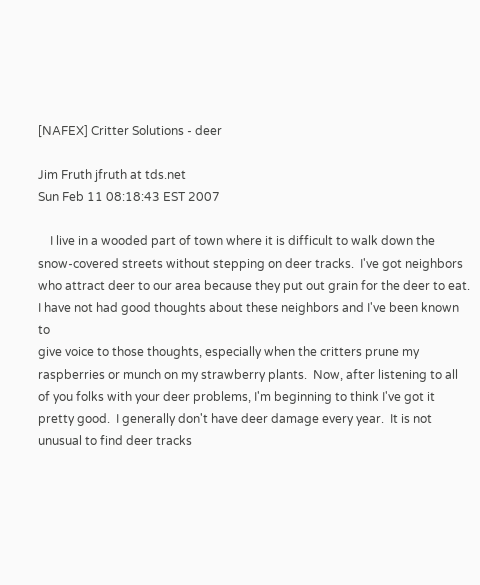[NAFEX] Critter Solutions - deer

Jim Fruth jfruth at tds.net
Sun Feb 11 08:18:43 EST 2007

    I live in a wooded part of town where it is difficult to walk down the
snow-covered streets without stepping on deer tracks.  I've got neighbors
who attract deer to our area because they put out grain for the deer to eat.
I have not had good thoughts about these neighbors and I've been known to
give voice to those thoughts, especially when the critters prune my
raspberries or munch on my strawberry plants.  Now, after listening to all
of you folks with your deer problems, I'm beginning to think I've got it
pretty good.  I generally don't have deer damage every year.  It is not
unusual to find deer tracks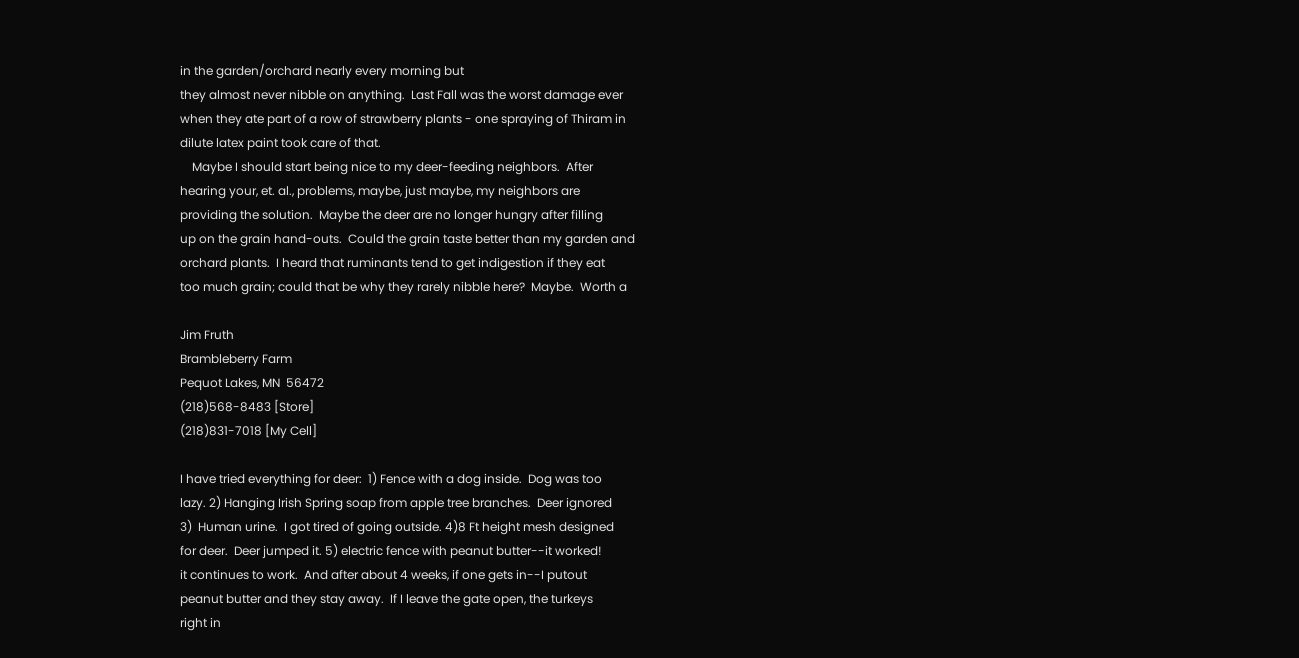in the garden/orchard nearly every morning but
they almost never nibble on anything.  Last Fall was the worst damage ever
when they ate part of a row of strawberry plants - one spraying of Thiram in
dilute latex paint took care of that.
    Maybe I should start being nice to my deer-feeding neighbors.  After
hearing your, et. al., problems, maybe, just maybe, my neighbors are
providing the solution.  Maybe the deer are no longer hungry after filling
up on the grain hand-outs.  Could the grain taste better than my garden and
orchard plants.  I heard that ruminants tend to get indigestion if they eat
too much grain; could that be why they rarely nibble here?  Maybe.  Worth a

Jim Fruth
Brambleberry Farm
Pequot Lakes, MN  56472
(218)568-8483 [Store]
(218)831-7018 [My Cell]

I have tried everything for deer:  1) Fence with a dog inside.  Dog was too
lazy. 2) Hanging Irish Spring soap from apple tree branches.  Deer ignored
3)  Human urine.  I got tired of going outside. 4)8 Ft height mesh designed
for deer.  Deer jumped it. 5) electric fence with peanut butter--it worked!
it continues to work.  And after about 4 weeks, if one gets in--I putout
peanut butter and they stay away.  If I leave the gate open, the turkeys
right in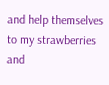and help themselves to my strawberries and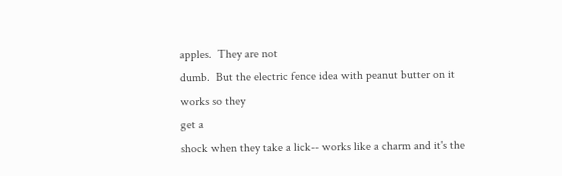apples.  They are not
dumb.  But the electric fence idea with peanut butter on it works so they
get a
shock when they take a lick-- works like a charm and it's the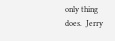only thing
does.  Jerry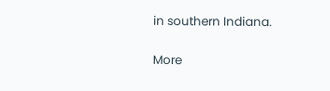in southern Indiana.


More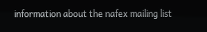information about the nafex mailing list